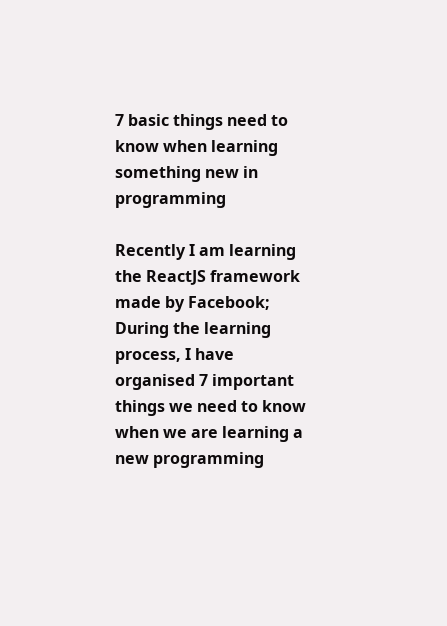7 basic things need to know when learning something new in programming

Recently I am learning the ReactJS framework made by Facebook; During the learning process, I have organised 7 important things we need to know when we are learning a new programming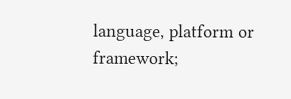language, platform or framework;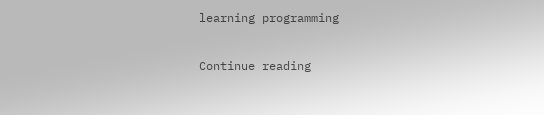learning programming

Continue reading